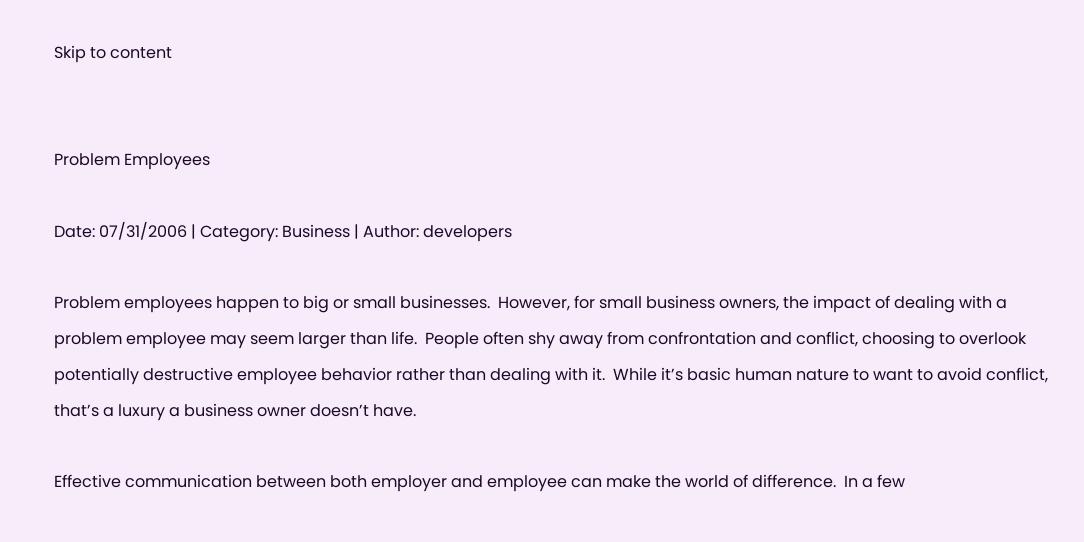Skip to content


Problem Employees

Date: 07/31/2006 | Category: Business | Author: developers

Problem employees happen to big or small businesses.  However, for small business owners, the impact of dealing with a problem employee may seem larger than life.  People often shy away from confrontation and conflict, choosing to overlook potentially destructive employee behavior rather than dealing with it.  While it’s basic human nature to want to avoid conflict, that’s a luxury a business owner doesn’t have.

Effective communication between both employer and employee can make the world of difference.  In a few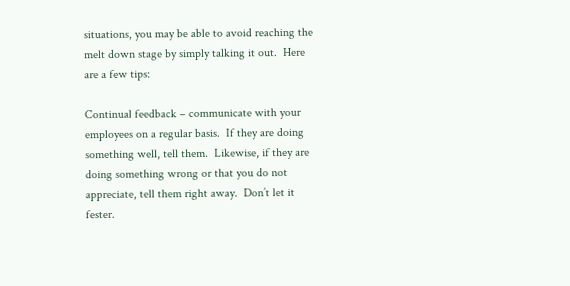situations, you may be able to avoid reaching the melt down stage by simply talking it out.  Here are a few tips:

Continual feedback – communicate with your employees on a regular basis.  If they are doing something well, tell them.  Likewise, if they are doing something wrong or that you do not appreciate, tell them right away.  Don’t let it fester.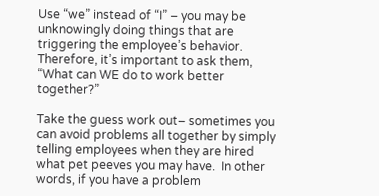Use “we” instead of “I” – you may be unknowingly doing things that are triggering the employee’s behavior.  Therefore, it’s important to ask them, “What can WE do to work better together?”

Take the guess work out– sometimes you can avoid problems all together by simply telling employees when they are hired what pet peeves you may have.  In other words, if you have a problem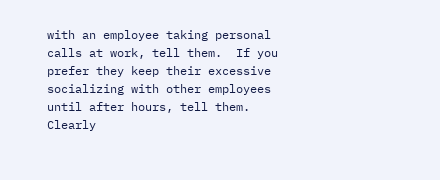with an employee taking personal calls at work, tell them.  If you prefer they keep their excessive socializing with other employees until after hours, tell them.  Clearly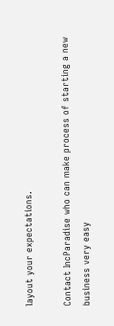layout your expectations.

Contact IncParadise who can make process of starting a new business very easy